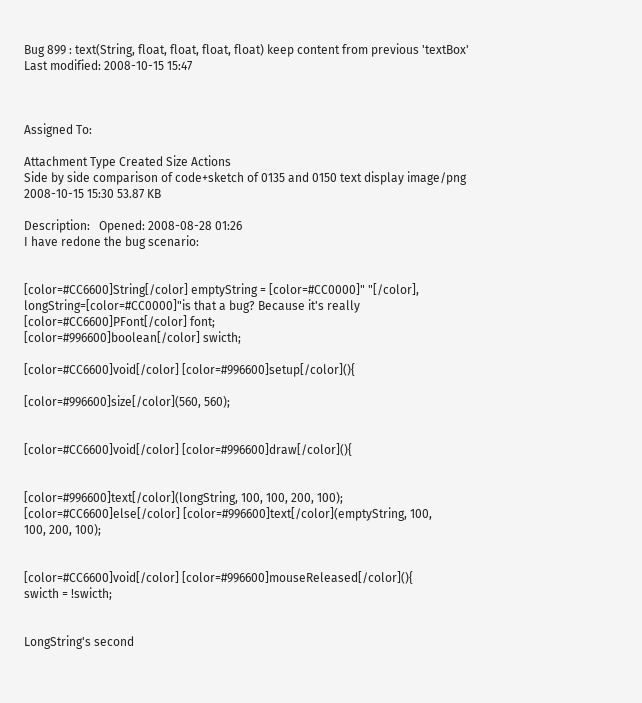Bug 899 : text(String, float, float, float, float) keep content from previous 'textBox'
Last modified: 2008-10-15 15:47



Assigned To:

Attachment Type Created Size Actions
Side by side comparison of code+sketch of 0135 and 0150 text display image/png 2008-10-15 15:30 53.87 KB

Description:   Opened: 2008-08-28 01:26
I have redone the bug scenario:


[color=#CC6600]String[/color] emptyString = [color=#CC0000]" "[/color],
longString=[color=#CC0000]"is that a bug? Because it's really
[color=#CC6600]PFont[/color] font;
[color=#996600]boolean[/color] swicth;

[color=#CC6600]void[/color] [color=#996600]setup[/color](){

[color=#996600]size[/color](560, 560);


[color=#CC6600]void[/color] [color=#996600]draw[/color](){


[color=#996600]text[/color](longString, 100, 100, 200, 100);
[color=#CC6600]else[/color] [color=#996600]text[/color](emptyString, 100,
100, 200, 100);


[color=#CC6600]void[/color] [color=#996600]mouseReleased[/color](){
swicth = !swicth;


LongString's second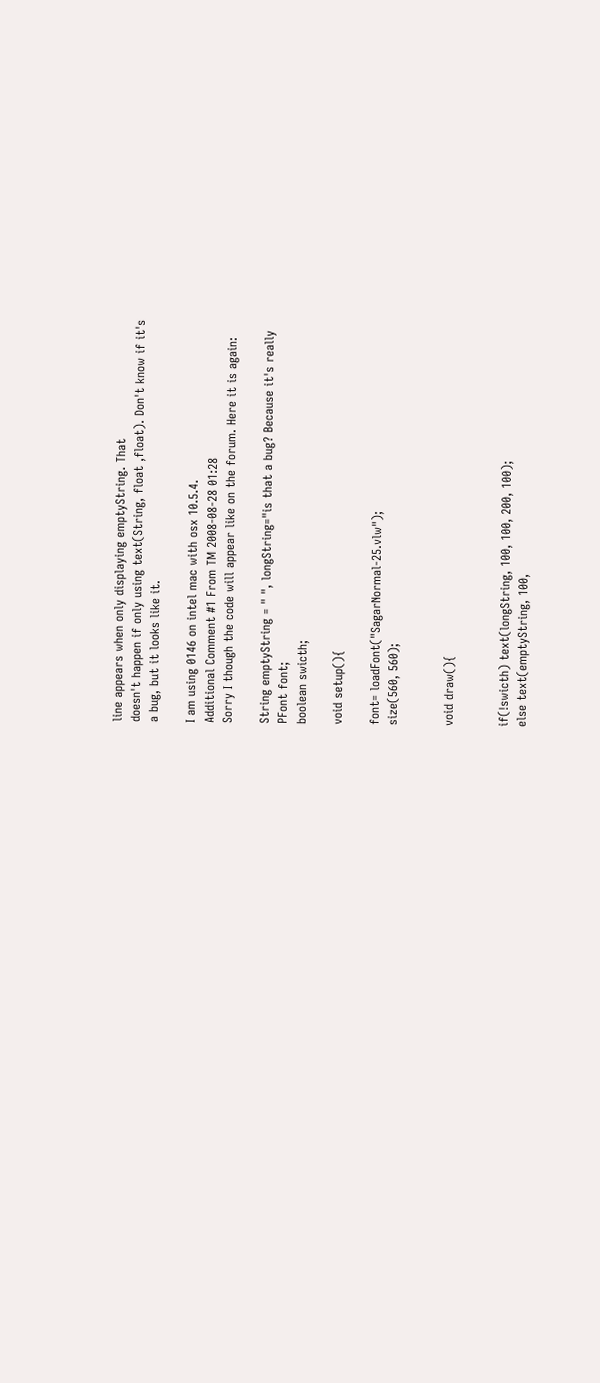line appears when only displaying emptyString. That
doesn't happen if only using text(String, float ,float). Don't know if it's
a bug, but it looks like it.

I am using 0146 on intel mac with osx 10.5.4.
Additional Comment #1 From TM 2008-08-28 01:28
Sorry I though the code will appear like on the forum. Here it is again:

String emptyString = " ", longString="is that a bug? Because it's really
PFont font;
boolean swicth;

void setup(){

font= loadFont("SagarNormal-25.vlw");
size(560, 560);


void draw(){


if(!swicth) text(longString, 100, 100, 200, 100);
else text(emptyString, 100,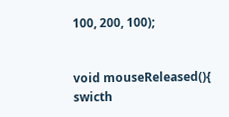100, 200, 100);


void mouseReleased(){
swicth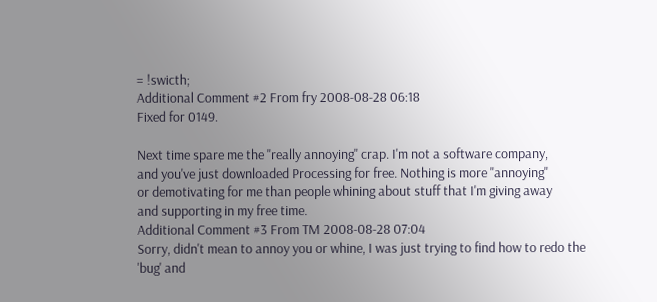= !swicth;
Additional Comment #2 From fry 2008-08-28 06:18
Fixed for 0149.

Next time spare me the "really annoying" crap. I'm not a software company,
and you've just downloaded Processing for free. Nothing is more "annoying"
or demotivating for me than people whining about stuff that I'm giving away
and supporting in my free time.
Additional Comment #3 From TM 2008-08-28 07:04
Sorry, didn't mean to annoy you or whine, I was just trying to find how to redo the 'bug' and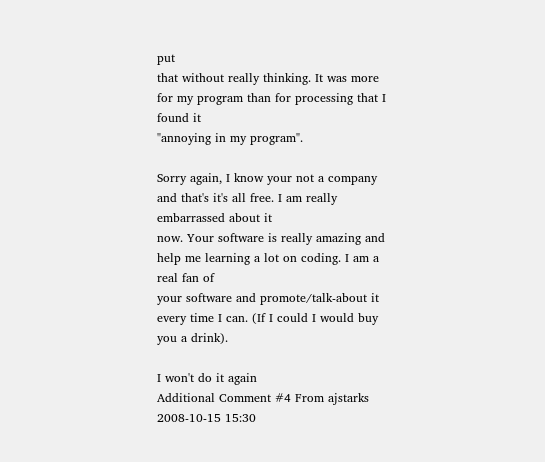put
that without really thinking. It was more for my program than for processing that I found it
"annoying in my program".

Sorry again, I know your not a company and that's it's all free. I am really embarrassed about it
now. Your software is really amazing and help me learning a lot on coding. I am a real fan of
your software and promote/talk-about it every time I can. (If I could I would buy you a drink).

I won't do it again
Additional Comment #4 From ajstarks 2008-10-15 15:30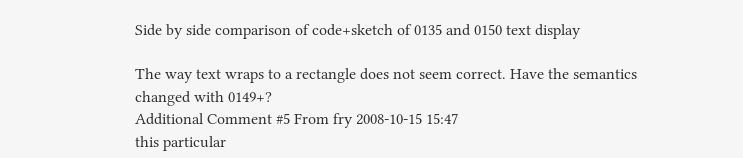Side by side comparison of code+sketch of 0135 and 0150 text display

The way text wraps to a rectangle does not seem correct. Have the semantics
changed with 0149+?
Additional Comment #5 From fry 2008-10-15 15:47
this particular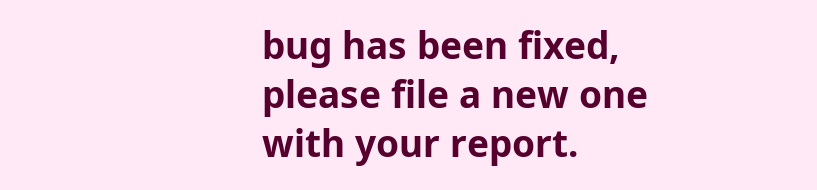bug has been fixed, please file a new one with your report.